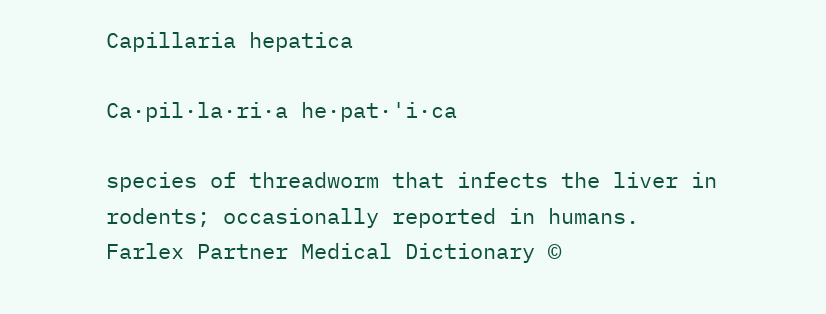Capillaria hepatica

Ca·pil·la·ri·a he·pat·'i·ca

species of threadworm that infects the liver in rodents; occasionally reported in humans.
Farlex Partner Medical Dictionary ©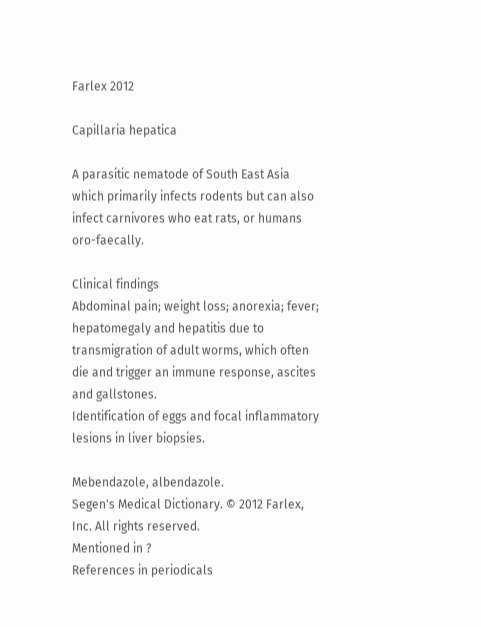Farlex 2012

Capillaria hepatica

A parasitic nematode of South East Asia which primarily infects rodents but can also infect carnivores who eat rats, or humans oro-faecally.

Clinical findings
Abdominal pain; weight loss; anorexia; fever; hepatomegaly and hepatitis due to transmigration of adult worms, which often die and trigger an immune response, ascites and gallstones.
Identification of eggs and focal inflammatory lesions in liver biopsies.

Mebendazole, albendazole.
Segen's Medical Dictionary. © 2012 Farlex, Inc. All rights reserved.
Mentioned in ?
References in periodicals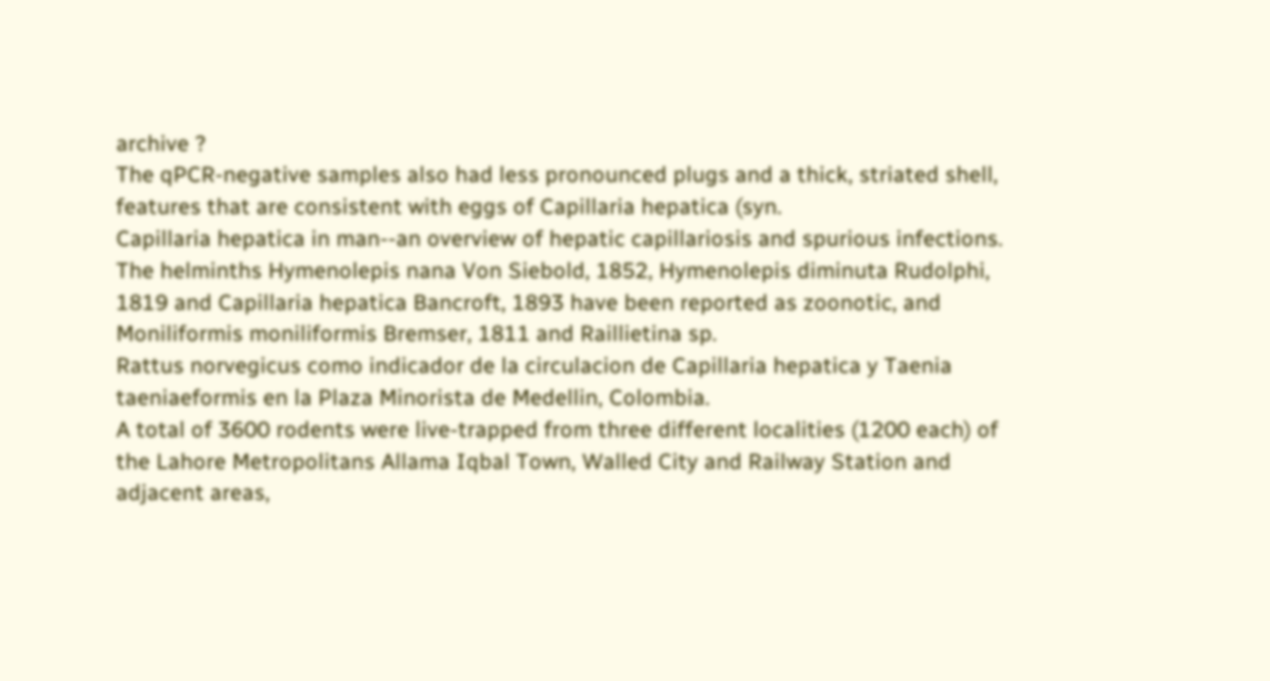archive ?
The qPCR-negative samples also had less pronounced plugs and a thick, striated shell, features that are consistent with eggs of Capillaria hepatica (syn.
Capillaria hepatica in man--an overview of hepatic capillariosis and spurious infections.
The helminths Hymenolepis nana Von Siebold, 1852, Hymenolepis diminuta Rudolphi, 1819 and Capillaria hepatica Bancroft, 1893 have been reported as zoonotic, and Moniliformis moniliformis Bremser, 1811 and Raillietina sp.
Rattus norvegicus como indicador de la circulacion de Capillaria hepatica y Taenia taeniaeformis en la Plaza Minorista de Medellin, Colombia.
A total of 3600 rodents were live-trapped from three different localities (1200 each) of the Lahore Metropolitans Allama Iqbal Town, Walled City and Railway Station and adjacent areas,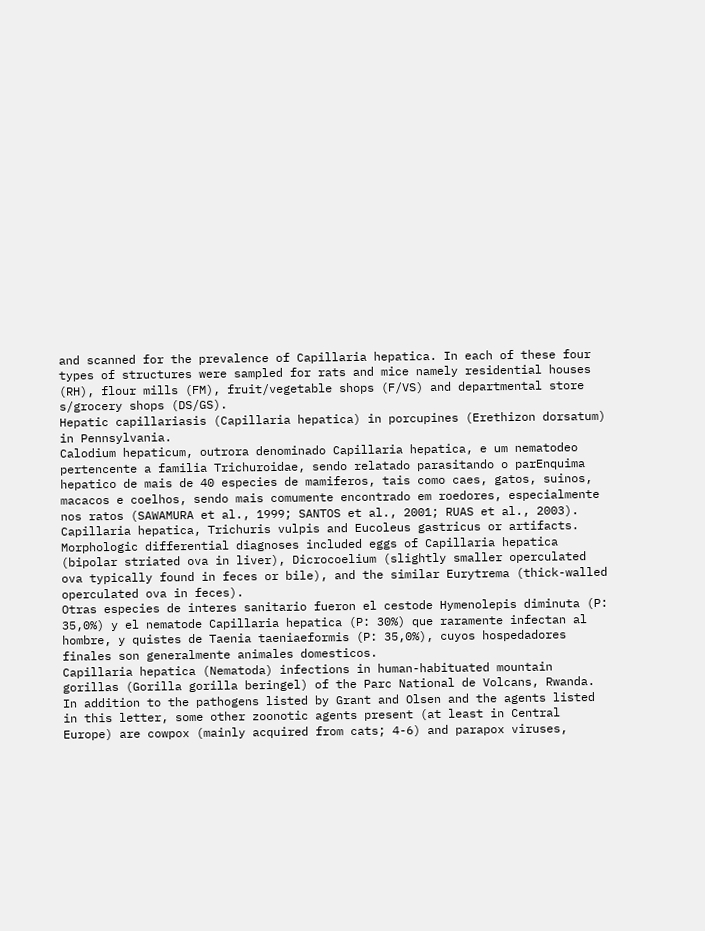and scanned for the prevalence of Capillaria hepatica. In each of these four types of structures were sampled for rats and mice namely residential houses (RH), flour mills (FM), fruit/vegetable shops (F/VS) and departmental store s/grocery shops (DS/GS).
Hepatic capillariasis (Capillaria hepatica) in porcupines (Erethizon dorsatum) in Pennsylvania.
Calodium hepaticum, outrora denominado Capillaria hepatica, e um nematodeo pertencente a familia Trichuroidae, sendo relatado parasitando o parEnquima hepatico de mais de 40 especies de mamiferos, tais como caes, gatos, suinos, macacos e coelhos, sendo mais comumente encontrado em roedores, especialmente nos ratos (SAWAMURA et al., 1999; SANTOS et al., 2001; RUAS et al., 2003).
Capillaria hepatica, Trichuris vulpis and Eucoleus gastricus or artifacts.
Morphologic differential diagnoses included eggs of Capillaria hepatica (bipolar striated ova in liver), Dicrocoelium (slightly smaller operculated ova typically found in feces or bile), and the similar Eurytrema (thick-walled operculated ova in feces).
Otras especies de interes sanitario fueron el cestode Hymenolepis diminuta (P: 35,0%) y el nematode Capillaria hepatica (P: 30%) que raramente infectan al hombre, y quistes de Taenia taeniaeformis (P: 35,0%), cuyos hospedadores finales son generalmente animales domesticos.
Capillaria hepatica (Nematoda) infections in human-habituated mountain gorillas (Gorilla gorilla beringel) of the Parc National de Volcans, Rwanda.
In addition to the pathogens listed by Grant and Olsen and the agents listed in this letter, some other zoonotic agents present (at least in Central Europe) are cowpox (mainly acquired from cats; 4-6) and parapox viruses,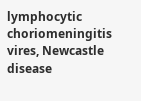lymphocytic choriomeningitis vires, Newcastle disease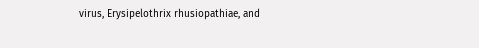virus, Erysipelothrix rhusiopathiae, and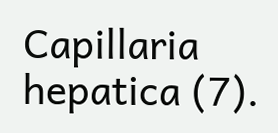Capillaria hepatica (7).